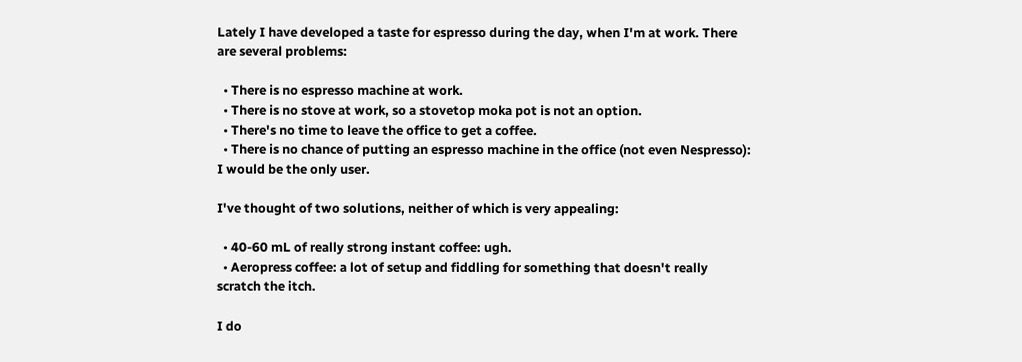Lately I have developed a taste for espresso during the day, when I'm at work. There are several problems:

  • There is no espresso machine at work.
  • There is no stove at work, so a stovetop moka pot is not an option.
  • There's no time to leave the office to get a coffee.
  • There is no chance of putting an espresso machine in the office (not even Nespresso): I would be the only user.

I've thought of two solutions, neither of which is very appealing:

  • 40-60 mL of really strong instant coffee: ugh.
  • Aeropress coffee: a lot of setup and fiddling for something that doesn't really scratch the itch.

I do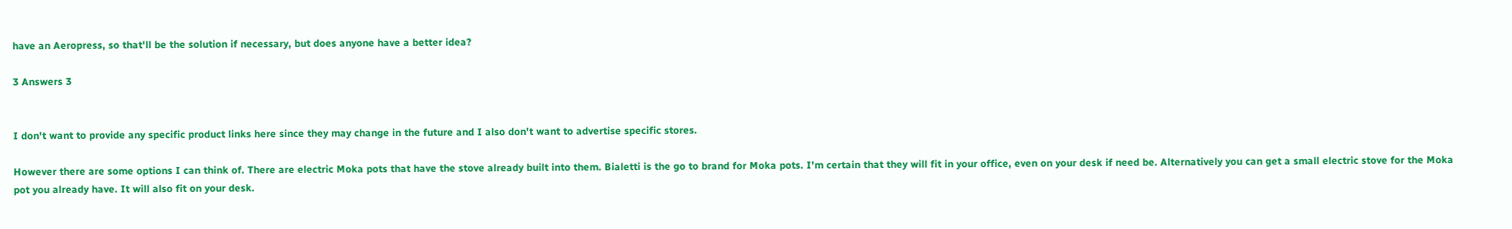have an Aeropress, so that'll be the solution if necessary, but does anyone have a better idea?

3 Answers 3


I don't want to provide any specific product links here since they may change in the future and I also don't want to advertise specific stores.

However there are some options I can think of. There are electric Moka pots that have the stove already built into them. Bialetti is the go to brand for Moka pots. I'm certain that they will fit in your office, even on your desk if need be. Alternatively you can get a small electric stove for the Moka pot you already have. It will also fit on your desk.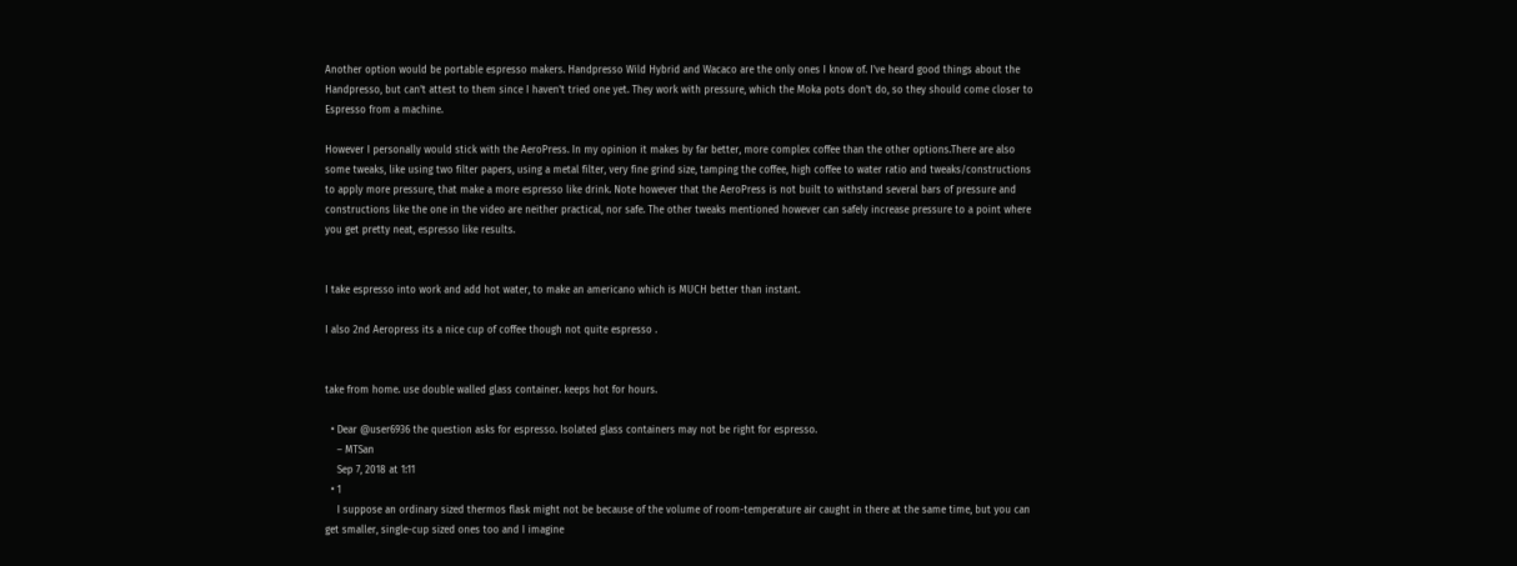Another option would be portable espresso makers. Handpresso Wild Hybrid and Wacaco are the only ones I know of. I've heard good things about the Handpresso, but can't attest to them since I haven't tried one yet. They work with pressure, which the Moka pots don't do, so they should come closer to Espresso from a machine.

However I personally would stick with the AeroPress. In my opinion it makes by far better, more complex coffee than the other options.There are also some tweaks, like using two filter papers, using a metal filter, very fine grind size, tamping the coffee, high coffee to water ratio and tweaks/constructions to apply more pressure, that make a more espresso like drink. Note however that the AeroPress is not built to withstand several bars of pressure and constructions like the one in the video are neither practical, nor safe. The other tweaks mentioned however can safely increase pressure to a point where you get pretty neat, espresso like results.


I take espresso into work and add hot water, to make an americano which is MUCH better than instant.

I also 2nd Aeropress its a nice cup of coffee though not quite espresso .


take from home. use double walled glass container. keeps hot for hours.

  • Dear @user6936 the question asks for espresso. Isolated glass containers may not be right for espresso.
    – MTSan
    Sep 7, 2018 at 1:11
  • 1
    I suppose an ordinary sized thermos flask might not be because of the volume of room-temperature air caught in there at the same time, but you can get smaller, single-cup sized ones too and I imagine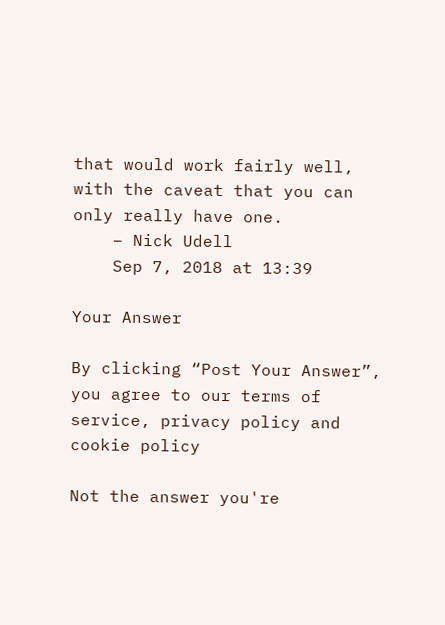that would work fairly well, with the caveat that you can only really have one.
    – Nick Udell
    Sep 7, 2018 at 13:39

Your Answer

By clicking “Post Your Answer”, you agree to our terms of service, privacy policy and cookie policy

Not the answer you're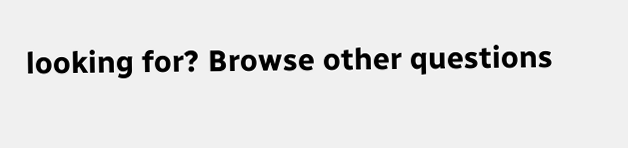looking for? Browse other questions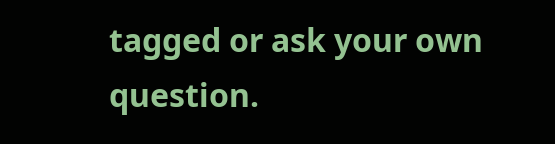tagged or ask your own question.